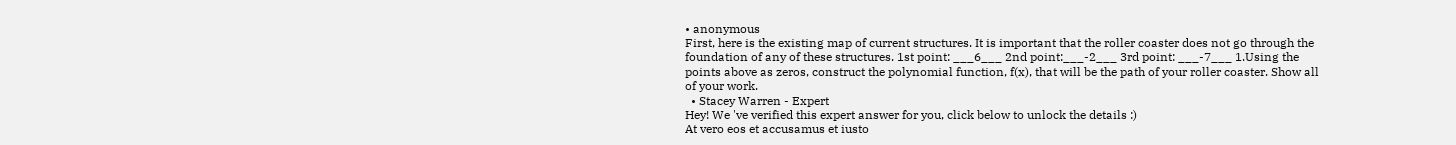• anonymous
First, here is the existing map of current structures. It is important that the roller coaster does not go through the foundation of any of these structures. 1st point: ___6___ 2nd point:___-2___ 3rd point: ___-7___ 1.Using the points above as zeros, construct the polynomial function, f(x), that will be the path of your roller coaster. Show all of your work.
  • Stacey Warren - Expert
Hey! We 've verified this expert answer for you, click below to unlock the details :)
At vero eos et accusamus et iusto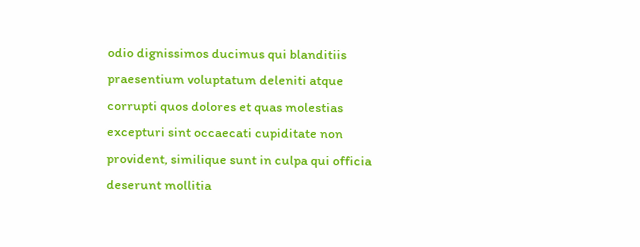odio dignissimos ducimus qui blanditiis praesentium voluptatum deleniti atque corrupti quos dolores et quas molestias excepturi sint occaecati cupiditate non provident, similique sunt in culpa qui officia deserunt mollitia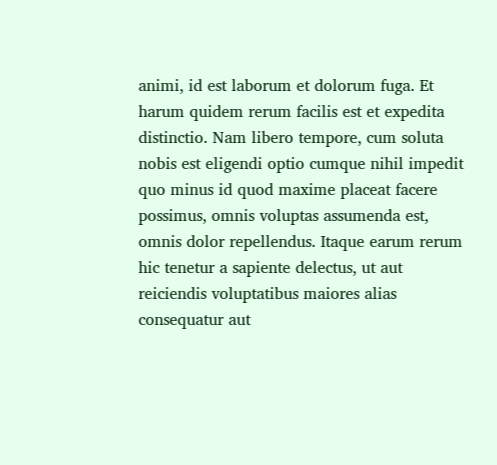animi, id est laborum et dolorum fuga. Et harum quidem rerum facilis est et expedita distinctio. Nam libero tempore, cum soluta nobis est eligendi optio cumque nihil impedit quo minus id quod maxime placeat facere possimus, omnis voluptas assumenda est, omnis dolor repellendus. Itaque earum rerum hic tenetur a sapiente delectus, ut aut reiciendis voluptatibus maiores alias consequatur aut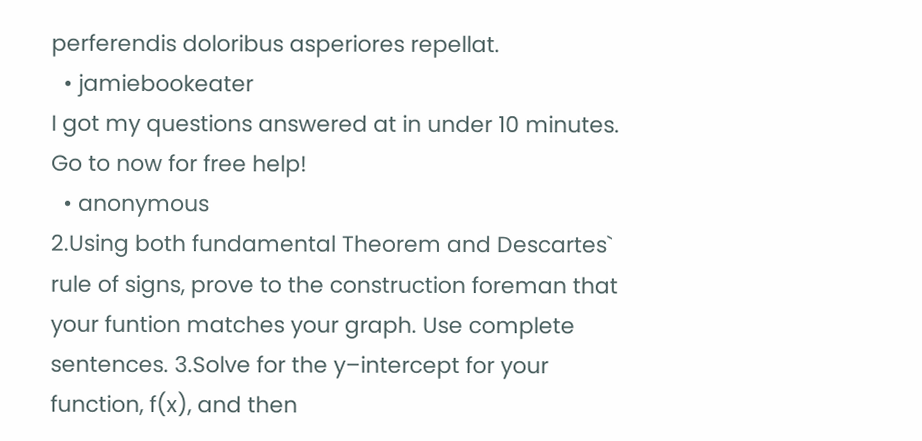perferendis doloribus asperiores repellat.
  • jamiebookeater
I got my questions answered at in under 10 minutes. Go to now for free help!
  • anonymous
2.Using both fundamental Theorem and Descartes` rule of signs, prove to the construction foreman that your funtion matches your graph. Use complete sentences. 3.Solve for the y–intercept for your function, f(x), and then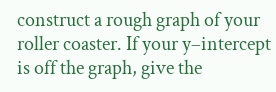construct a rough graph of your roller coaster. If your y–intercept is off the graph, give the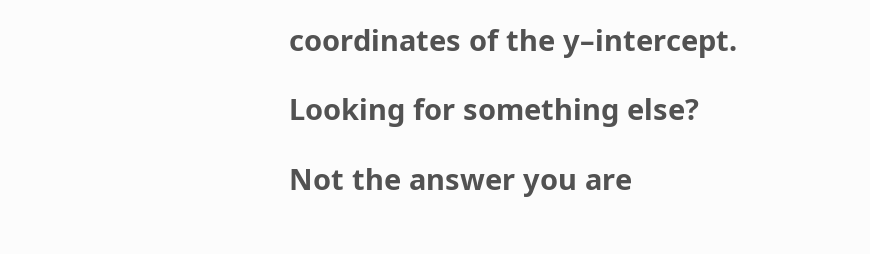coordinates of the y–intercept.

Looking for something else?

Not the answer you are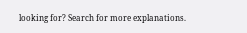looking for? Search for more explanations.